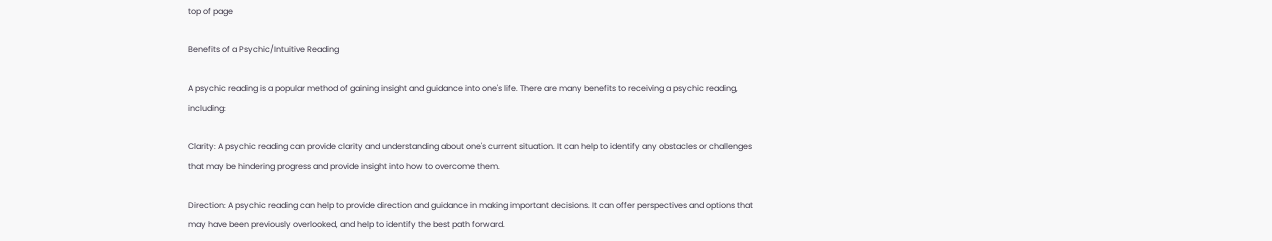top of page

Benefits of a Psychic/Intuitive Reading

A psychic reading is a popular method of gaining insight and guidance into one's life. There are many benefits to receiving a psychic reading, including:

Clarity: A psychic reading can provide clarity and understanding about one's current situation. It can help to identify any obstacles or challenges that may be hindering progress and provide insight into how to overcome them.

Direction: A psychic reading can help to provide direction and guidance in making important decisions. It can offer perspectives and options that may have been previously overlooked, and help to identify the best path forward.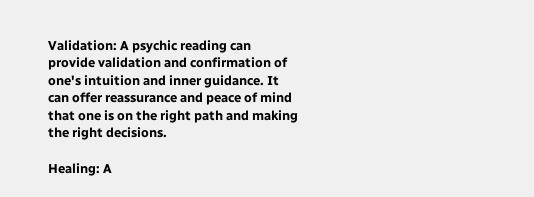Validation: A psychic reading can provide validation and confirmation of one's intuition and inner guidance. It can offer reassurance and peace of mind that one is on the right path and making the right decisions.

Healing: A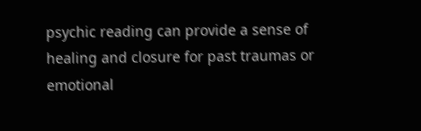psychic reading can provide a sense of healing and closure for past traumas or emotional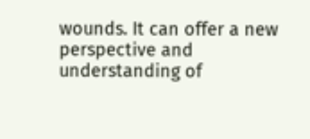wounds. It can offer a new perspective and understanding of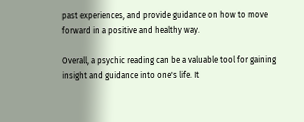past experiences, and provide guidance on how to move forward in a positive and healthy way.

Overall, a psychic reading can be a valuable tool for gaining insight and guidance into one's life. It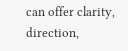can offer clarity, direction,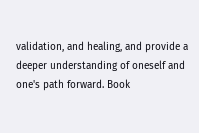validation, and healing, and provide a deeper understanding of oneself and one's path forward. Book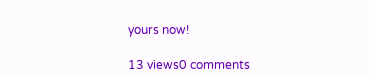yours now!

13 views0 comments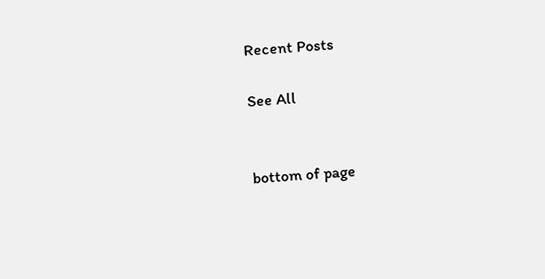Recent Posts

See All


bottom of page